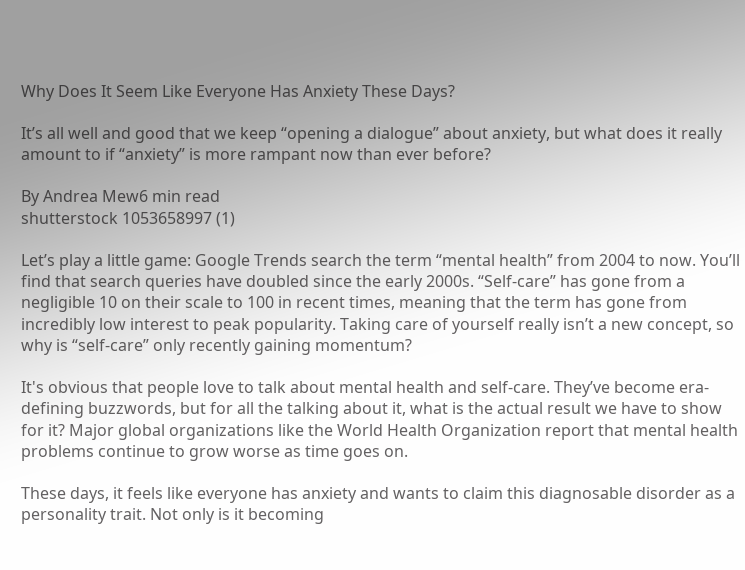Why Does It Seem Like Everyone Has Anxiety These Days?

It’s all well and good that we keep “opening a dialogue” about anxiety, but what does it really amount to if “anxiety” is more rampant now than ever before?

By Andrea Mew6 min read
shutterstock 1053658997 (1)

Let’s play a little game: Google Trends search the term “mental health” from 2004 to now. You’ll find that search queries have doubled since the early 2000s. “Self-care” has gone from a negligible 10 on their scale to 100 in recent times, meaning that the term has gone from incredibly low interest to peak popularity. Taking care of yourself really isn’t a new concept, so why is “self-care” only recently gaining momentum?

It's obvious that people love to talk about mental health and self-care. They’ve become era-defining buzzwords, but for all the talking about it, what is the actual result we have to show for it? Major global organizations like the World Health Organization report that mental health problems continue to grow worse as time goes on.

These days, it feels like everyone has anxiety and wants to claim this diagnosable disorder as a personality trait. Not only is it becoming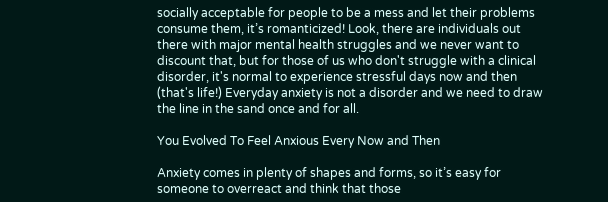socially acceptable for people to be a mess and let their problems consume them, it’s romanticized! Look, there are individuals out there with major mental health struggles and we never want to discount that, but for those of us who don't struggle with a clinical disorder, it's normal to experience stressful days now and then (that's life!) Everyday anxiety is not a disorder and we need to draw the line in the sand once and for all.

You Evolved To Feel Anxious Every Now and Then

Anxiety comes in plenty of shapes and forms, so it’s easy for someone to overreact and think that those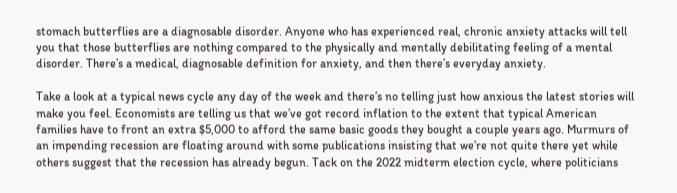stomach butterflies are a diagnosable disorder. Anyone who has experienced real, chronic anxiety attacks will tell you that those butterflies are nothing compared to the physically and mentally debilitating feeling of a mental disorder. There’s a medical, diagnosable definition for anxiety, and then there’s everyday anxiety.

Take a look at a typical news cycle any day of the week and there’s no telling just how anxious the latest stories will make you feel. Economists are telling us that we’ve got record inflation to the extent that typical American families have to front an extra $5,000 to afford the same basic goods they bought a couple years ago. Murmurs of an impending recession are floating around with some publications insisting that we’re not quite there yet while others suggest that the recession has already begun. Tack on the 2022 midterm election cycle, where politicians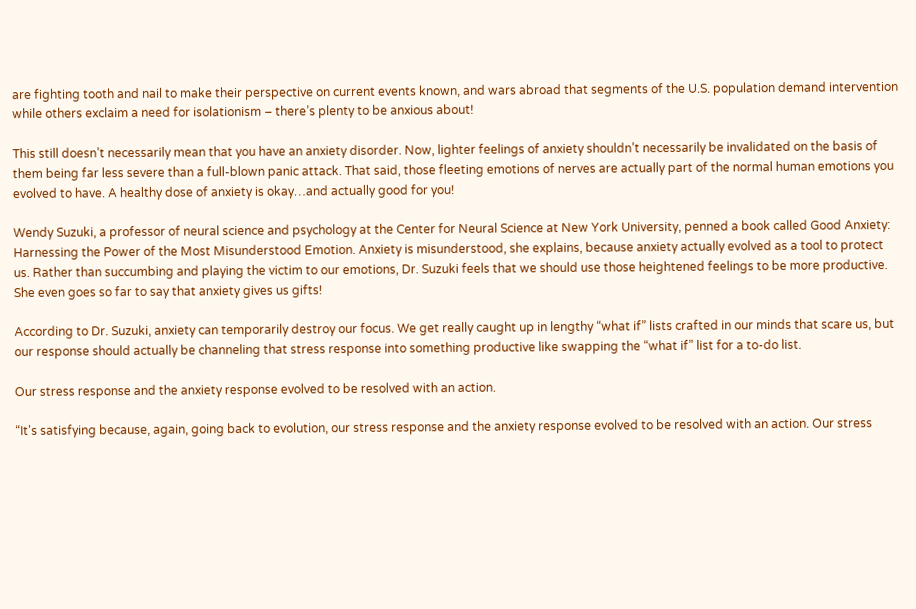are fighting tooth and nail to make their perspective on current events known, and wars abroad that segments of the U.S. population demand intervention while others exclaim a need for isolationism – there’s plenty to be anxious about!

This still doesn’t necessarily mean that you have an anxiety disorder. Now, lighter feelings of anxiety shouldn’t necessarily be invalidated on the basis of them being far less severe than a full-blown panic attack. That said, those fleeting emotions of nerves are actually part of the normal human emotions you evolved to have. A healthy dose of anxiety is okay…and actually good for you!

Wendy Suzuki, a professor of neural science and psychology at the Center for Neural Science at New York University, penned a book called Good Anxiety: Harnessing the Power of the Most Misunderstood Emotion. Anxiety is misunderstood, she explains, because anxiety actually evolved as a tool to protect us. Rather than succumbing and playing the victim to our emotions, Dr. Suzuki feels that we should use those heightened feelings to be more productive. She even goes so far to say that anxiety gives us gifts!

According to Dr. Suzuki, anxiety can temporarily destroy our focus. We get really caught up in lengthy “what if” lists crafted in our minds that scare us, but our response should actually be channeling that stress response into something productive like swapping the “what if” list for a to-do list.

Our stress response and the anxiety response evolved to be resolved with an action.

“It's satisfying because, again, going back to evolution, our stress response and the anxiety response evolved to be resolved with an action. Our stress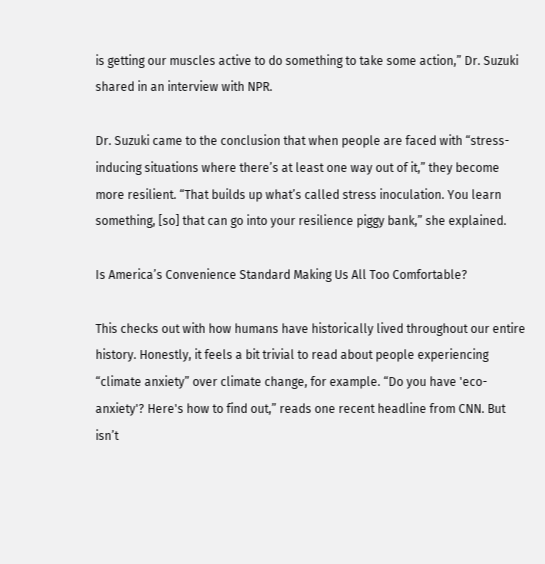is getting our muscles active to do something to take some action,” Dr. Suzuki shared in an interview with NPR.

Dr. Suzuki came to the conclusion that when people are faced with “stress-inducing situations where there’s at least one way out of it,” they become more resilient. “That builds up what’s called stress inoculation. You learn something, [so] that can go into your resilience piggy bank,” she explained.

Is America’s Convenience Standard Making Us All Too Comfortable?

This checks out with how humans have historically lived throughout our entire history. Honestly, it feels a bit trivial to read about people experiencing “climate anxiety” over climate change, for example. “Do you have 'eco-anxiety'? Here's how to find out,” reads one recent headline from CNN. But isn’t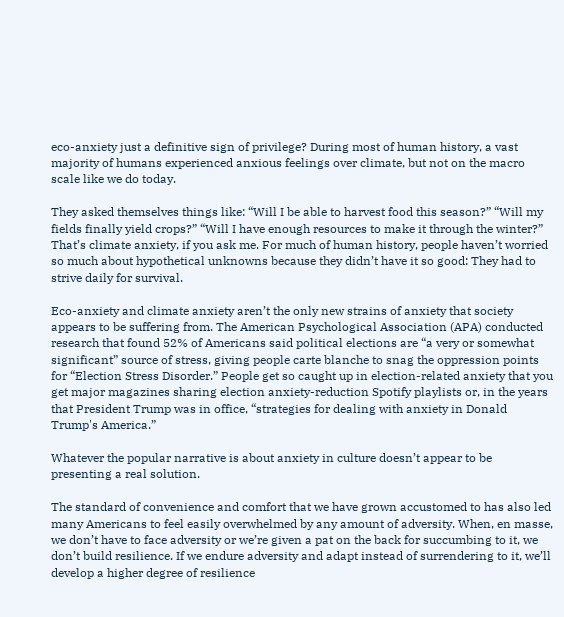eco-anxiety just a definitive sign of privilege? During most of human history, a vast majority of humans experienced anxious feelings over climate, but not on the macro scale like we do today.

They asked themselves things like: “Will I be able to harvest food this season?” “Will my fields finally yield crops?” “Will I have enough resources to make it through the winter?” That’s climate anxiety, if you ask me. For much of human history, people haven’t worried so much about hypothetical unknowns because they didn’t have it so good: They had to strive daily for survival.

Eco-anxiety and climate anxiety aren’t the only new strains of anxiety that society appears to be suffering from. The American Psychological Association (APA) conducted research that found 52% of Americans said political elections are “a very or somewhat significant” source of stress, giving people carte blanche to snag the oppression points for “Election Stress Disorder.” People get so caught up in election-related anxiety that you get major magazines sharing election anxiety-reduction Spotify playlists or, in the years that President Trump was in office, “strategies for dealing with anxiety in Donald Trump's America.”

Whatever the popular narrative is about anxiety in culture doesn’t appear to be presenting a real solution.

The standard of convenience and comfort that we have grown accustomed to has also led many Americans to feel easily overwhelmed by any amount of adversity. When, en masse, we don’t have to face adversity or we’re given a pat on the back for succumbing to it, we don’t build resilience. If we endure adversity and adapt instead of surrendering to it, we’ll develop a higher degree of resilience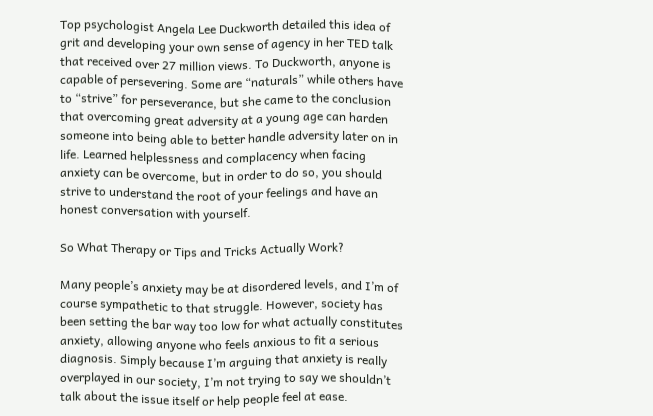Top psychologist Angela Lee Duckworth detailed this idea of grit and developing your own sense of agency in her TED talk that received over 27 million views. To Duckworth, anyone is capable of persevering. Some are “naturals” while others have to “strive” for perseverance, but she came to the conclusion that overcoming great adversity at a young age can harden someone into being able to better handle adversity later on in life. Learned helplessness and complacency when facing anxiety can be overcome, but in order to do so, you should strive to understand the root of your feelings and have an honest conversation with yourself.

So What Therapy or Tips and Tricks Actually Work?

Many people’s anxiety may be at disordered levels, and I’m of course sympathetic to that struggle. However, society has been setting the bar way too low for what actually constitutes anxiety, allowing anyone who feels anxious to fit a serious diagnosis. Simply because I’m arguing that anxiety is really overplayed in our society, I’m not trying to say we shouldn’t talk about the issue itself or help people feel at ease.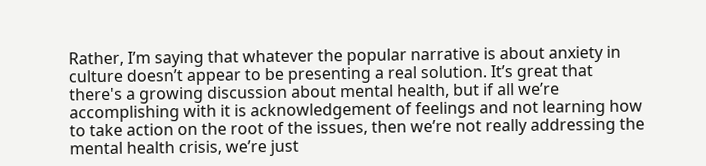Rather, I’m saying that whatever the popular narrative is about anxiety in culture doesn’t appear to be presenting a real solution. It’s great that there's a growing discussion about mental health, but if all we’re accomplishing with it is acknowledgement of feelings and not learning how to take action on the root of the issues, then we’re not really addressing the mental health crisis, we’re just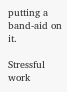putting a band-aid on it.

Stressful work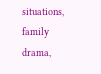situations, family drama,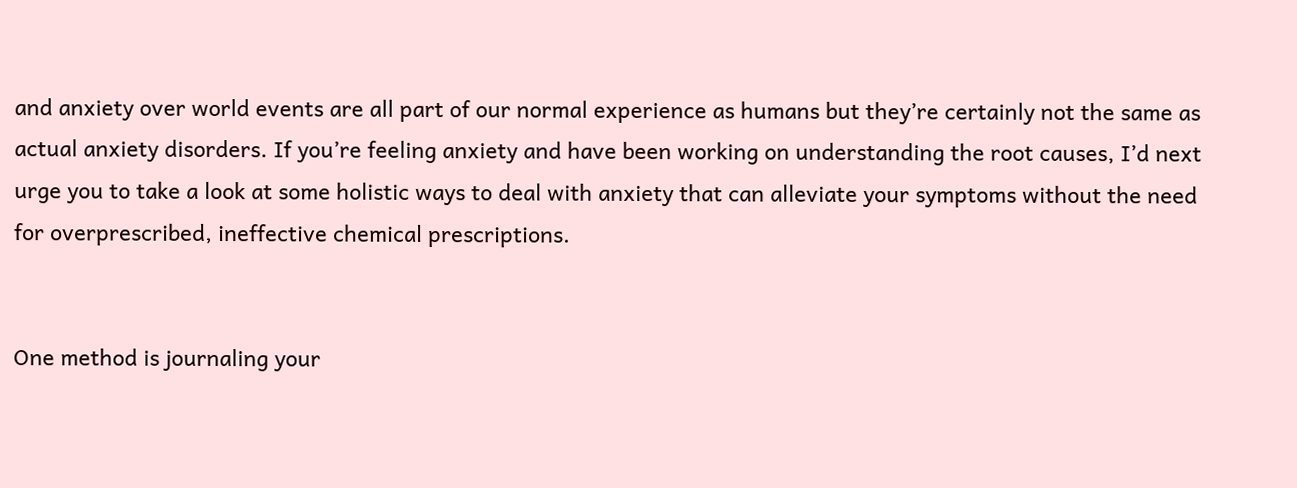and anxiety over world events are all part of our normal experience as humans but they’re certainly not the same as actual anxiety disorders. If you’re feeling anxiety and have been working on understanding the root causes, I’d next urge you to take a look at some holistic ways to deal with anxiety that can alleviate your symptoms without the need for overprescribed, ineffective chemical prescriptions.


One method is journaling your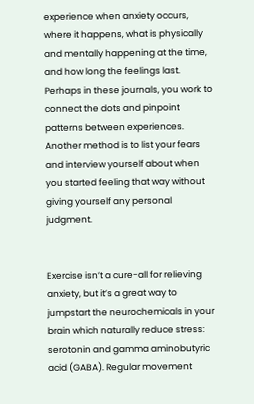experience when anxiety occurs, where it happens, what is physically and mentally happening at the time, and how long the feelings last. Perhaps in these journals, you work to connect the dots and pinpoint patterns between experiences. Another method is to list your fears and interview yourself about when you started feeling that way without giving yourself any personal judgment.


Exercise isn’t a cure-all for relieving anxiety, but it’s a great way to jumpstart the neurochemicals in your brain which naturally reduce stress: serotonin and gamma aminobutyric acid (GABA). Regular movement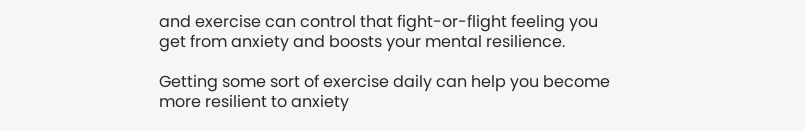and exercise can control that fight-or-flight feeling you get from anxiety and boosts your mental resilience.

Getting some sort of exercise daily can help you become more resilient to anxiety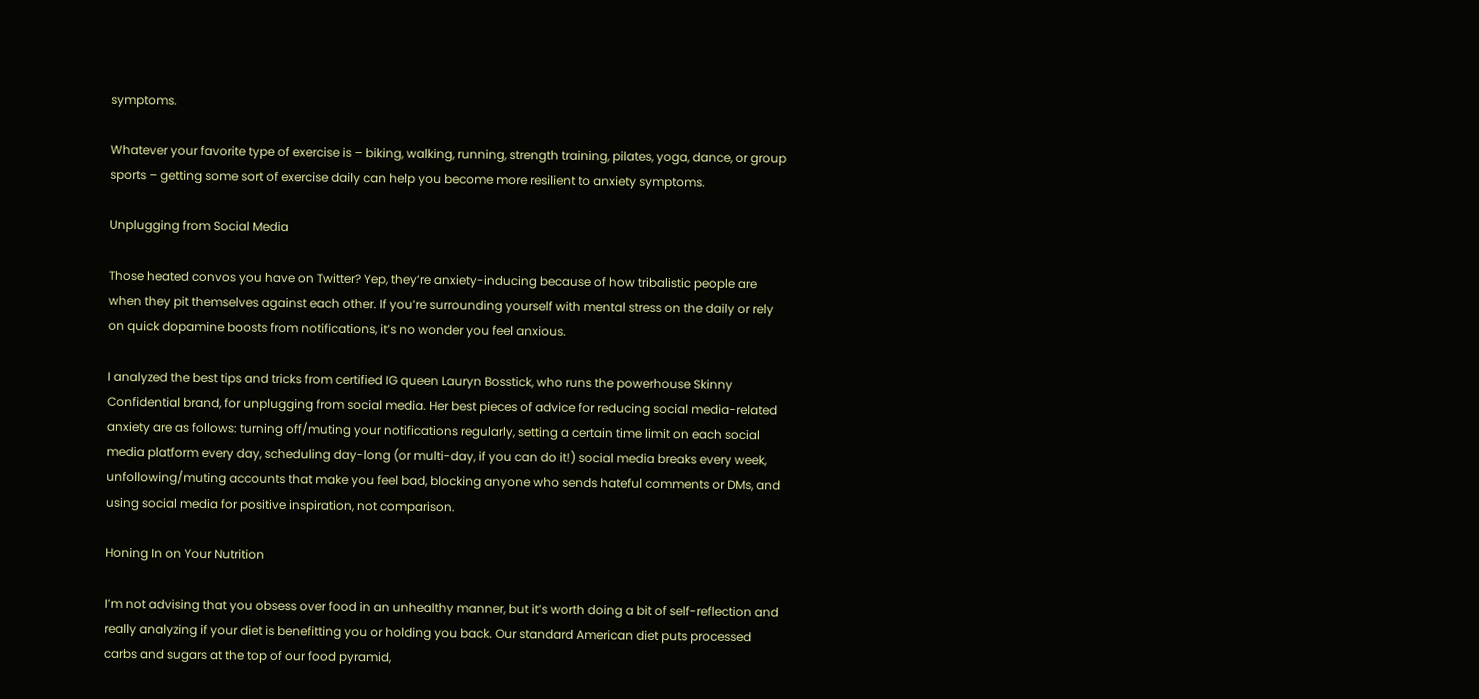symptoms.

Whatever your favorite type of exercise is – biking, walking, running, strength training, pilates, yoga, dance, or group sports – getting some sort of exercise daily can help you become more resilient to anxiety symptoms.

Unplugging from Social Media

Those heated convos you have on Twitter? Yep, they’re anxiety-inducing because of how tribalistic people are when they pit themselves against each other. If you’re surrounding yourself with mental stress on the daily or rely on quick dopamine boosts from notifications, it’s no wonder you feel anxious.

I analyzed the best tips and tricks from certified IG queen Lauryn Bosstick, who runs the powerhouse Skinny Confidential brand, for unplugging from social media. Her best pieces of advice for reducing social media-related anxiety are as follows: turning off/muting your notifications regularly, setting a certain time limit on each social media platform every day, scheduling day-long (or multi-day, if you can do it!) social media breaks every week, unfollowing/muting accounts that make you feel bad, blocking anyone who sends hateful comments or DMs, and using social media for positive inspiration, not comparison.

Honing In on Your Nutrition

I’m not advising that you obsess over food in an unhealthy manner, but it’s worth doing a bit of self-reflection and really analyzing if your diet is benefitting you or holding you back. Our standard American diet puts processed carbs and sugars at the top of our food pyramid,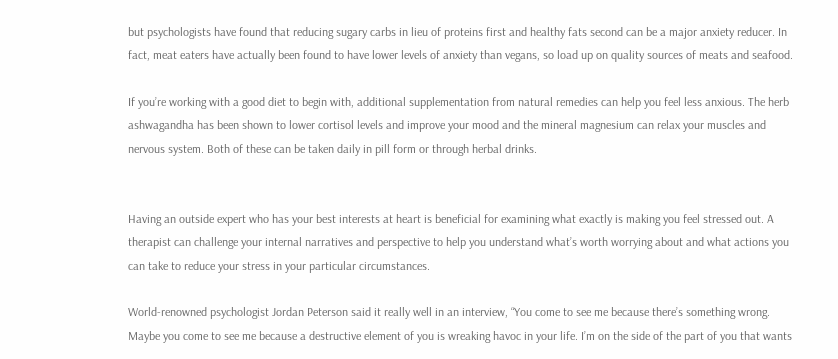but psychologists have found that reducing sugary carbs in lieu of proteins first and healthy fats second can be a major anxiety reducer. In fact, meat eaters have actually been found to have lower levels of anxiety than vegans, so load up on quality sources of meats and seafood.

If you’re working with a good diet to begin with, additional supplementation from natural remedies can help you feel less anxious. The herb ashwagandha has been shown to lower cortisol levels and improve your mood and the mineral magnesium can relax your muscles and nervous system. Both of these can be taken daily in pill form or through herbal drinks.


Having an outside expert who has your best interests at heart is beneficial for examining what exactly is making you feel stressed out. A therapist can challenge your internal narratives and perspective to help you understand what’s worth worrying about and what actions you can take to reduce your stress in your particular circumstances.

World-renowned psychologist Jordan Peterson said it really well in an interview, “You come to see me because there’s something wrong. Maybe you come to see me because a destructive element of you is wreaking havoc in your life. I’m on the side of the part of you that wants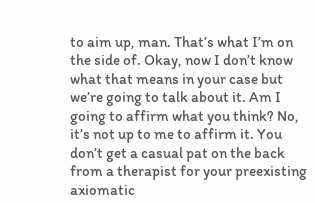to aim up, man. That’s what I’m on the side of. Okay, now I don’t know what that means in your case but we’re going to talk about it. Am I going to affirm what you think? No, it’s not up to me to affirm it. You don’t get a casual pat on the back from a therapist for your preexisting axiomatic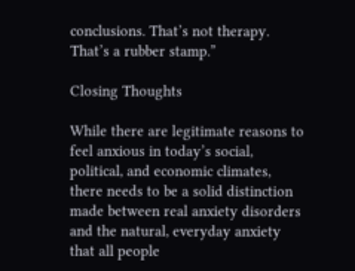conclusions. That’s not therapy. That’s a rubber stamp.”

Closing Thoughts

While there are legitimate reasons to feel anxious in today’s social, political, and economic climates, there needs to be a solid distinction made between real anxiety disorders and the natural, everyday anxiety that all people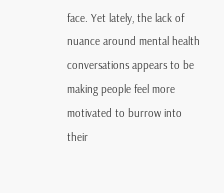face. Yet lately, the lack of nuance around mental health conversations appears to be making people feel more motivated to burrow into their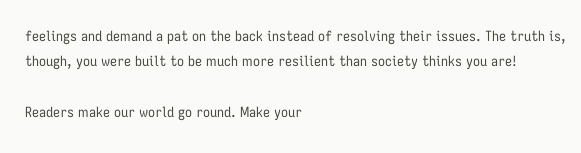feelings and demand a pat on the back instead of resolving their issues. The truth is, though, you were built to be much more resilient than society thinks you are!

Readers make our world go round. Make your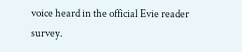voice heard in the official Evie reader survey.